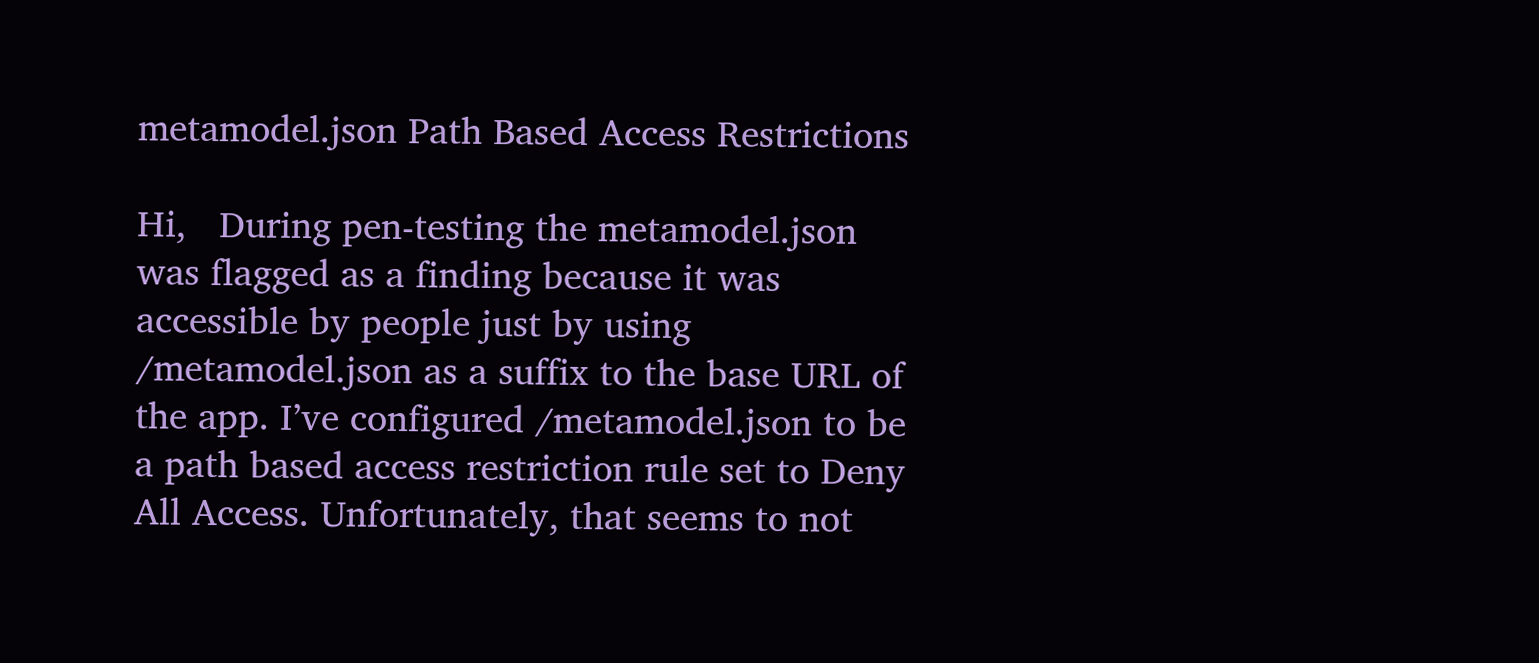metamodel.json Path Based Access Restrictions

Hi,   During pen-testing the metamodel.json was flagged as a finding because it was accessible by people just by using /metamodel.json as a suffix to the base URL of the app. I’ve configured /metamodel.json to be a path based access restriction rule set to Deny All Access. Unfortunately, that seems to not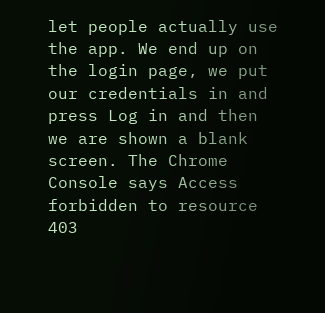let people actually use the app. We end up on the login page, we put our credentials in and press Log in and then we are shown a blank screen. The Chrome Console says Access forbidden to resource 403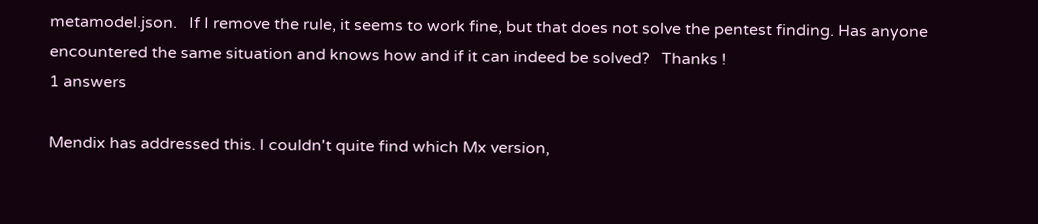metamodel.json.   If I remove the rule, it seems to work fine, but that does not solve the pentest finding. Has anyone encountered the same situation and knows how and if it can indeed be solved?   Thanks !
1 answers

Mendix has addressed this. I couldn't quite find which Mx version,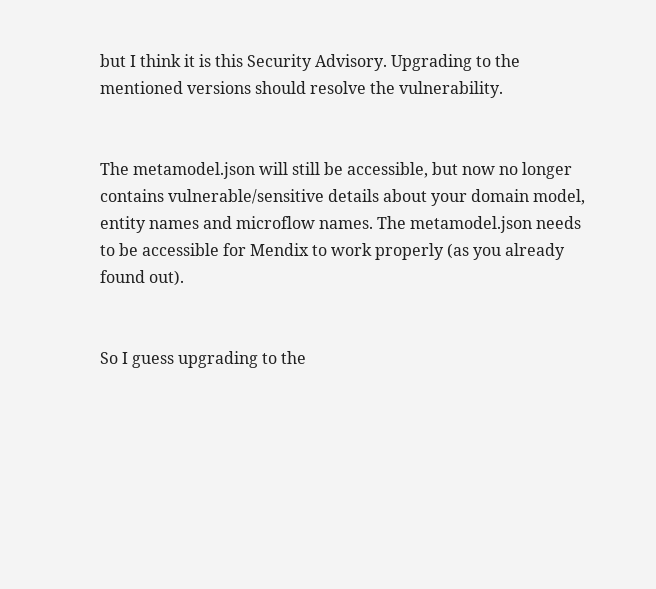but I think it is this Security Advisory. Upgrading to the mentioned versions should resolve the vulnerability.


The metamodel.json will still be accessible, but now no longer contains vulnerable/sensitive details about your domain model, entity names and microflow names. The metamodel.json needs to be accessible for Mendix to work properly (as you already found out).


So I guess upgrading to the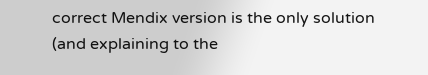correct Mendix version is the only solution (and explaining to the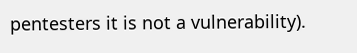pentesters it is not a vulnerability).